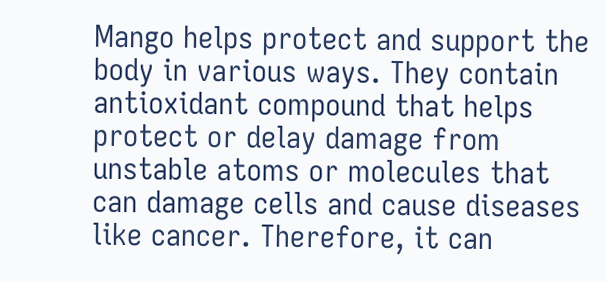Mango helps protect and support the body in various ways. They contain antioxidant compound that helps protect or delay damage from unstable atoms or molecules that can damage cells and cause diseases like cancer. Therefore, it can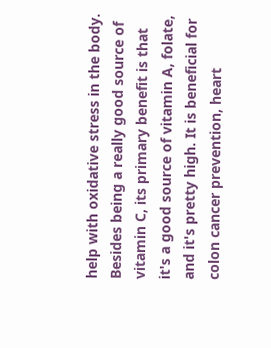help with oxidative stress in the body. Besides being a really good source of vitamin C, its primary benefit is that it's a good source of vitamin A, folate, and it's pretty high. It is beneficial for colon cancer prevention, heart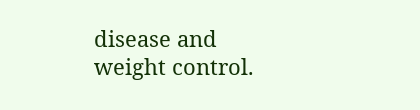disease and weight control.